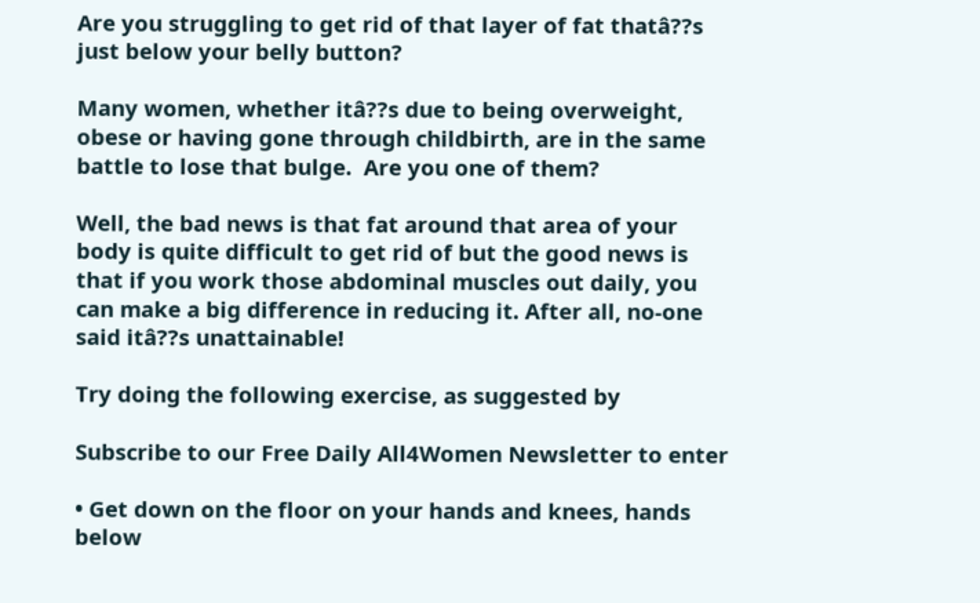Are you struggling to get rid of that layer of fat thatâ??s just below your belly button?

Many women, whether itâ??s due to being overweight, obese or having gone through childbirth, are in the same battle to lose that bulge.  Are you one of them?

Well, the bad news is that fat around that area of your body is quite difficult to get rid of but the good news is that if you work those abdominal muscles out daily, you can make a big difference in reducing it. After all, no-one said itâ??s unattainable!

Try doing the following exercise, as suggested by

Subscribe to our Free Daily All4Women Newsletter to enter

• Get down on the floor on your hands and knees, hands below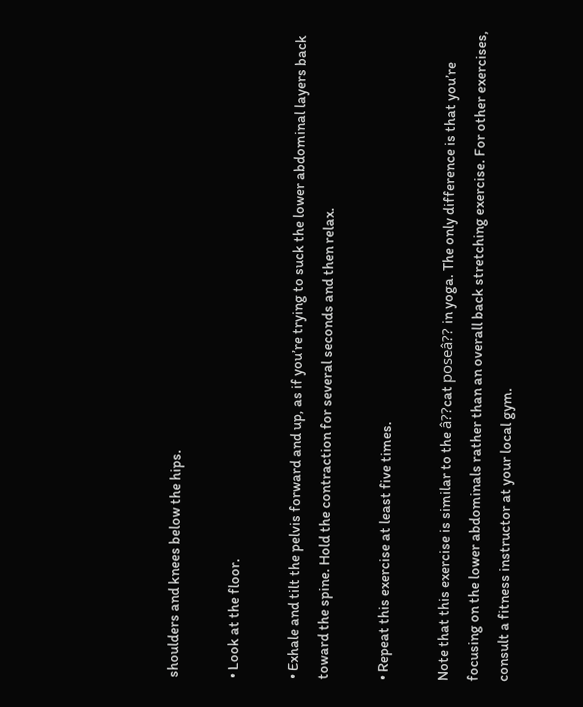shoulders and knees below the hips.

• Look at the floor.

• Exhale and tilt the pelvis forward and up, as if you’re trying to suck the lower abdominal layers back toward the spine. Hold the contraction for several seconds and then relax.

• Repeat this exercise at least five times.

Note that this exercise is similar to the â??cat poseâ?? in yoga. The only difference is that you’re focusing on the lower abdominals rather than an overall back stretching exercise. For other exercises, consult a fitness instructor at your local gym.